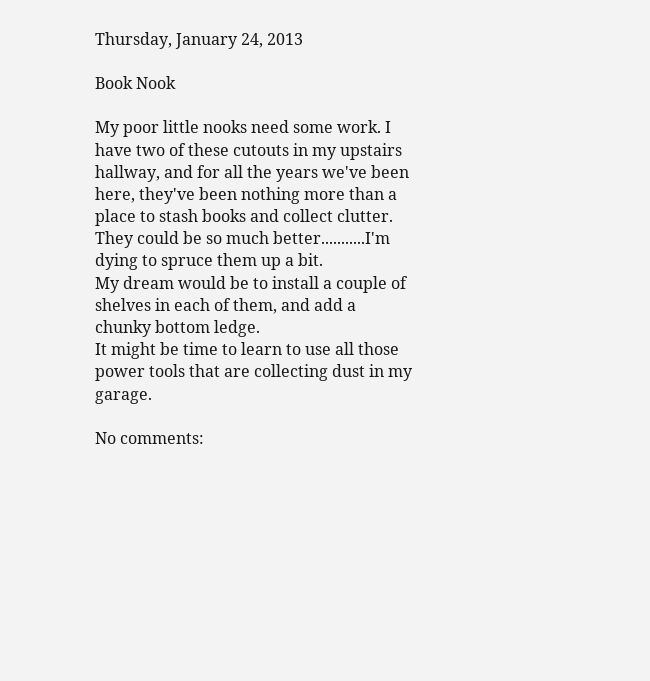Thursday, January 24, 2013

Book Nook

My poor little nooks need some work. I have two of these cutouts in my upstairs hallway, and for all the years we've been here, they've been nothing more than a place to stash books and collect clutter. They could be so much better...........I'm dying to spruce them up a bit.
My dream would be to install a couple of shelves in each of them, and add a chunky bottom ledge.
It might be time to learn to use all those power tools that are collecting dust in my garage.

No comments: